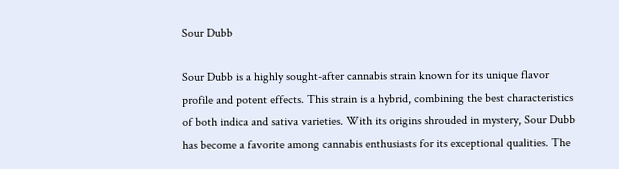Sour Dubb

Sour Dubb is a highly sought-after cannabis strain known for its unique flavor profile and potent effects. This strain is a hybrid, combining the best characteristics of both indica and sativa varieties. With its origins shrouded in mystery, Sour Dubb has become a favorite among cannabis enthusiasts for its exceptional qualities. The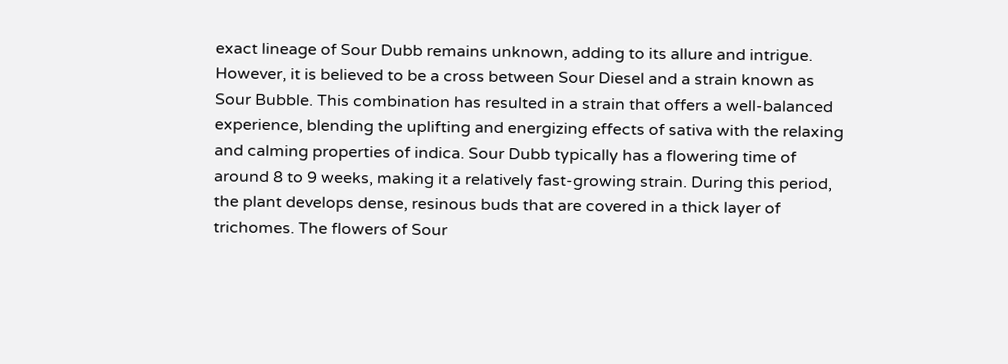exact lineage of Sour Dubb remains unknown, adding to its allure and intrigue. However, it is believed to be a cross between Sour Diesel and a strain known as Sour Bubble. This combination has resulted in a strain that offers a well-balanced experience, blending the uplifting and energizing effects of sativa with the relaxing and calming properties of indica. Sour Dubb typically has a flowering time of around 8 to 9 weeks, making it a relatively fast-growing strain. During this period, the plant develops dense, resinous buds that are covered in a thick layer of trichomes. The flowers of Sour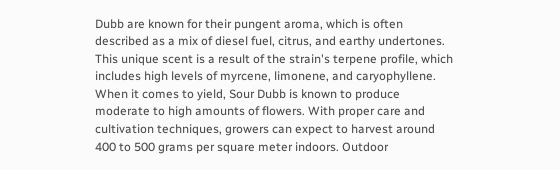Dubb are known for their pungent aroma, which is often described as a mix of diesel fuel, citrus, and earthy undertones. This unique scent is a result of the strain's terpene profile, which includes high levels of myrcene, limonene, and caryophyllene. When it comes to yield, Sour Dubb is known to produce moderate to high amounts of flowers. With proper care and cultivation techniques, growers can expect to harvest around 400 to 500 grams per square meter indoors. Outdoor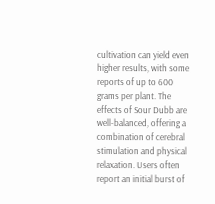cultivation can yield even higher results, with some reports of up to 600 grams per plant. The effects of Sour Dubb are well-balanced, offering a combination of cerebral stimulation and physical relaxation. Users often report an initial burst of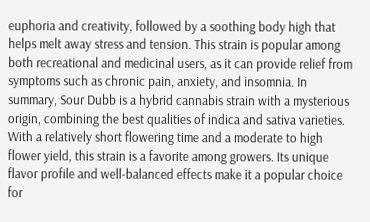euphoria and creativity, followed by a soothing body high that helps melt away stress and tension. This strain is popular among both recreational and medicinal users, as it can provide relief from symptoms such as chronic pain, anxiety, and insomnia. In summary, Sour Dubb is a hybrid cannabis strain with a mysterious origin, combining the best qualities of indica and sativa varieties. With a relatively short flowering time and a moderate to high flower yield, this strain is a favorite among growers. Its unique flavor profile and well-balanced effects make it a popular choice for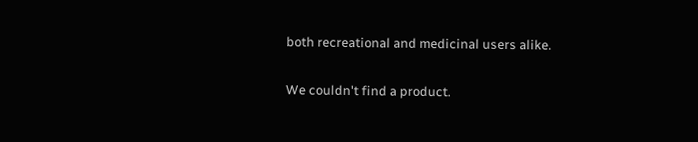both recreational and medicinal users alike.

We couldn't find a product.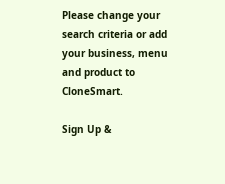Please change your search criteria or add your business, menu and product to CloneSmart.

Sign Up &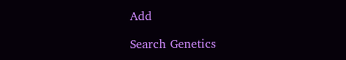Add

Search Genetics